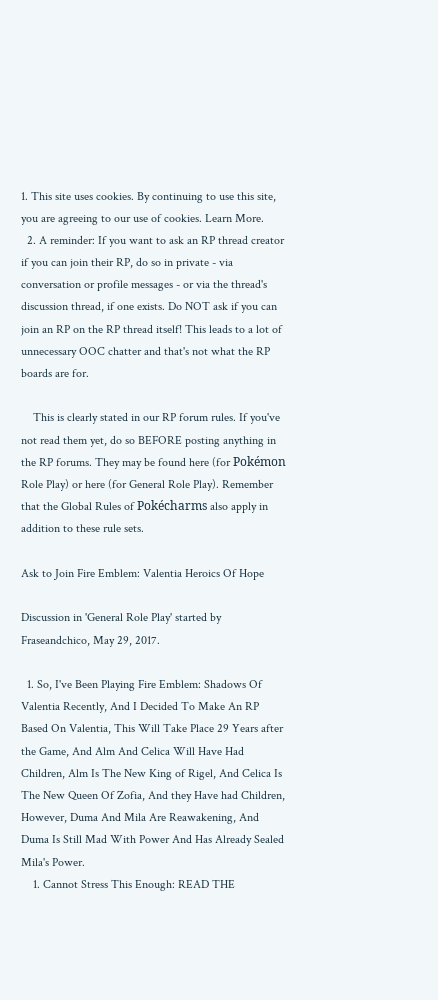1. This site uses cookies. By continuing to use this site, you are agreeing to our use of cookies. Learn More.
  2. A reminder: If you want to ask an RP thread creator if you can join their RP, do so in private - via conversation or profile messages - or via the thread's discussion thread, if one exists. Do NOT ask if you can join an RP on the RP thread itself! This leads to a lot of unnecessary OOC chatter and that's not what the RP boards are for.

    This is clearly stated in our RP forum rules. If you've not read them yet, do so BEFORE posting anything in the RP forums. They may be found here (for Pokémon Role Play) or here (for General Role Play). Remember that the Global Rules of Pokécharms also apply in addition to these rule sets.

Ask to Join Fire Emblem: Valentia Heroics Of Hope

Discussion in 'General Role Play' started by Fraseandchico, May 29, 2017.

  1. So, I've Been Playing Fire Emblem: Shadows Of Valentia Recently, And I Decided To Make An RP Based On Valentia, This Will Take Place 29 Years after the Game, And Alm And Celica Will Have Had Children, Alm Is The New King of Rigel, And Celica Is The New Queen Of Zofia, And they Have had Children, However, Duma And Mila Are Reawakening, And Duma Is Still Mad With Power And Has Already Sealed Mila's Power.
    1. Cannot Stress This Enough: READ THE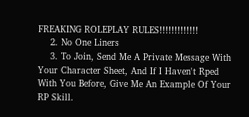FREAKING ROLEPLAY RULES!!!!!!!!!!!!!
    2. No One Liners
    3. To Join, Send Me A Private Message With Your Character Sheet, And If I Haven't Rped With You Before, Give Me An Example Of Your RP Skill.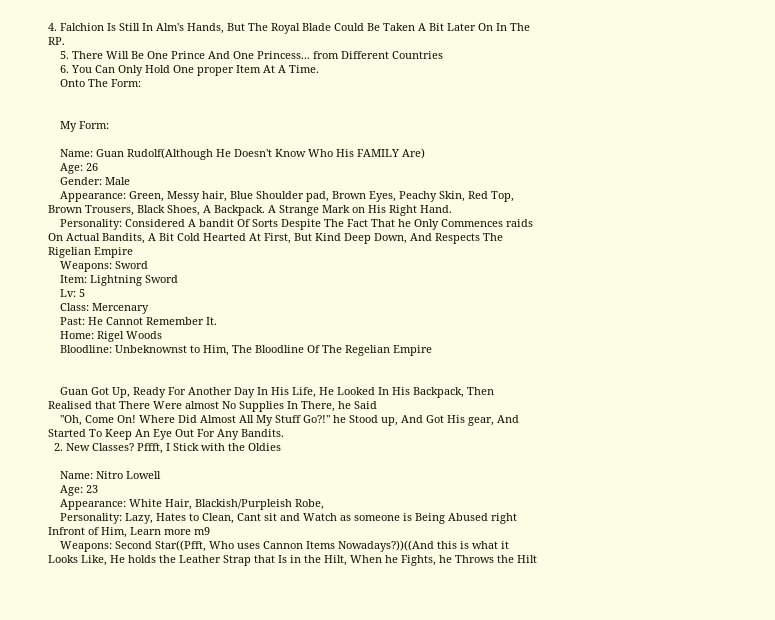4. Falchion Is Still In Alm's Hands, But The Royal Blade Could Be Taken A Bit Later On In The RP.
    5. There Will Be One Prince And One Princess... from Different Countries
    6. You Can Only Hold One proper Item At A Time.
    Onto The Form:


    My Form:

    Name: Guan Rudolf(Although He Doesn't Know Who His FAMILY Are)
    Age: 26
    Gender: Male
    Appearance: Green, Messy hair, Blue Shoulder pad, Brown Eyes, Peachy Skin, Red Top, Brown Trousers, Black Shoes, A Backpack. A Strange Mark on His Right Hand.
    Personality: Considered A bandit Of Sorts Despite The Fact That he Only Commences raids On Actual Bandits, A Bit Cold Hearted At First, But Kind Deep Down, And Respects The Rigelian Empire
    Weapons: Sword
    Item: Lightning Sword
    Lv: 5
    Class: Mercenary
    Past: He Cannot Remember It.
    Home: Rigel Woods
    Bloodline: Unbeknownst to Him, The Bloodline Of The Regelian Empire


    Guan Got Up, Ready For Another Day In His Life, He Looked In His Backpack, Then Realised that There Were almost No Supplies In There, he Said
    "Oh, Come On! Where Did Almost All My Stuff Go?!" he Stood up, And Got His gear, And Started To Keep An Eye Out For Any Bandits.
  2. New Classes? Pffft, I Stick with the Oldies

    Name: Nitro Lowell
    Age: 23
    Appearance: White Hair, Blackish/Purpleish Robe,
    Personality: Lazy, Hates to Clean, Cant sit and Watch as someone is Being Abused right Infront of Him, Learn more m9
    Weapons: Second Star((Pfft, Who uses Cannon Items Nowadays?))((And this is what it Looks Like, He holds the Leather Strap that Is in the Hilt, When he Fights, he Throws the Hilt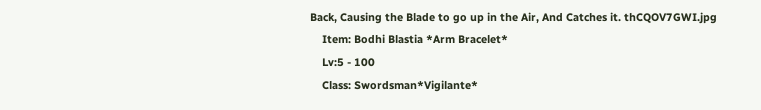Back, Causing the Blade to go up in the Air, And Catches it. thCQOV7GWI.jpg
    Item: Bodhi Blastia *Arm Bracelet*
    Lv:5 - 100
    Class: Swordsman*Vigilante*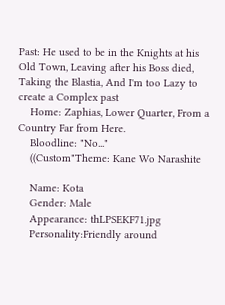Past: He used to be in the Knights at his Old Town, Leaving after his Boss died, Taking the Blastia, And I'm too Lazy to create a Complex past
    Home: Zaphias, Lower Quarter, From a Country Far from Here.
    Bloodline: "No..."
    ((Custom"Theme: Kane Wo Narashite

    Name: Kota
    Gender: Male
    Appearance: thLPSEKF71.jpg
    Personality:Friendly around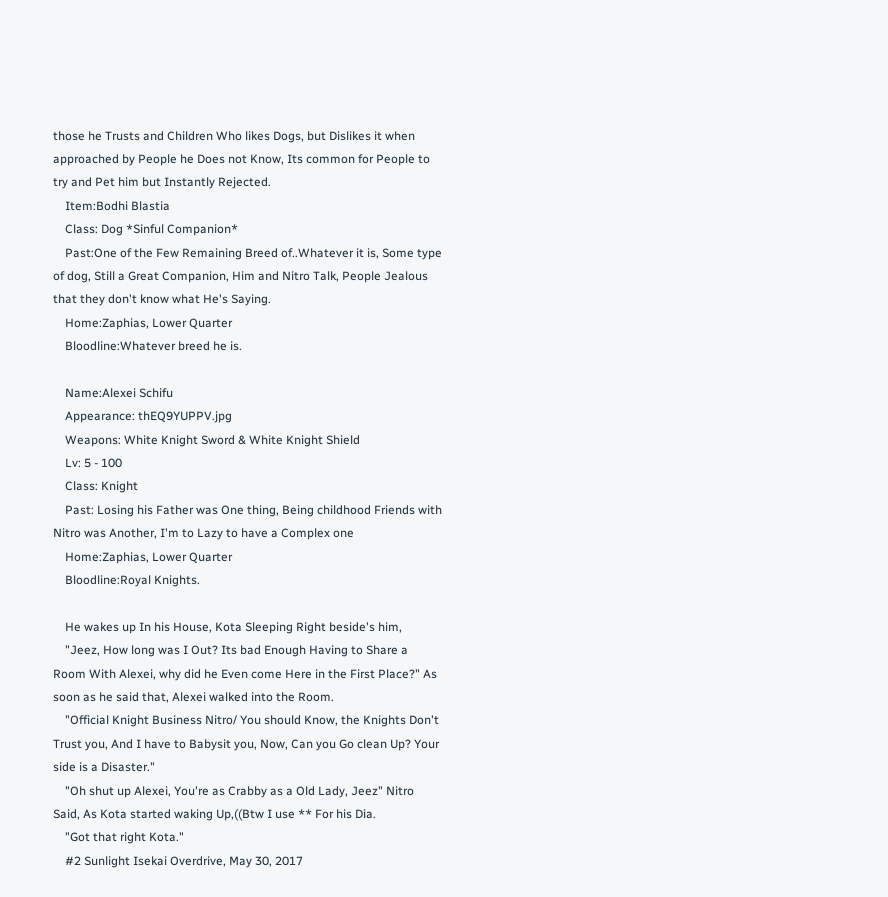those he Trusts and Children Who likes Dogs, but Dislikes it when approached by People he Does not Know, Its common for People to try and Pet him but Instantly Rejected.
    Item:Bodhi Blastia
    Class: Dog *Sinful Companion*
    Past:One of the Few Remaining Breed of..Whatever it is, Some type of dog, Still a Great Companion, Him and Nitro Talk, People Jealous that they don't know what He's Saying.
    Home:Zaphias, Lower Quarter
    Bloodline:Whatever breed he is.

    Name:Alexei Schifu
    Appearance: thEQ9YUPPV.jpg
    Weapons: White Knight Sword & White Knight Shield
    Lv: 5 - 100
    Class: Knight
    Past: Losing his Father was One thing, Being childhood Friends with Nitro was Another, I'm to Lazy to have a Complex one
    Home:Zaphias, Lower Quarter
    Bloodline:Royal Knights.

    He wakes up In his House, Kota Sleeping Right beside's him,
    "Jeez, How long was I Out? Its bad Enough Having to Share a Room With Alexei, why did he Even come Here in the First Place?" As soon as he said that, Alexei walked into the Room.
    "Official Knight Business Nitro/ You should Know, the Knights Don't Trust you, And I have to Babysit you, Now, Can you Go clean Up? Your side is a Disaster."
    "Oh shut up Alexei, You're as Crabby as a Old Lady, Jeez" Nitro Said, As Kota started waking Up,((Btw I use ** For his Dia.
    "Got that right Kota."
    #2 Sunlight Isekai Overdrive, May 30, 2017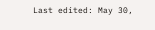Last edited: May 30,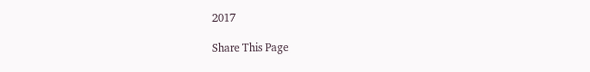2017

Share This Page